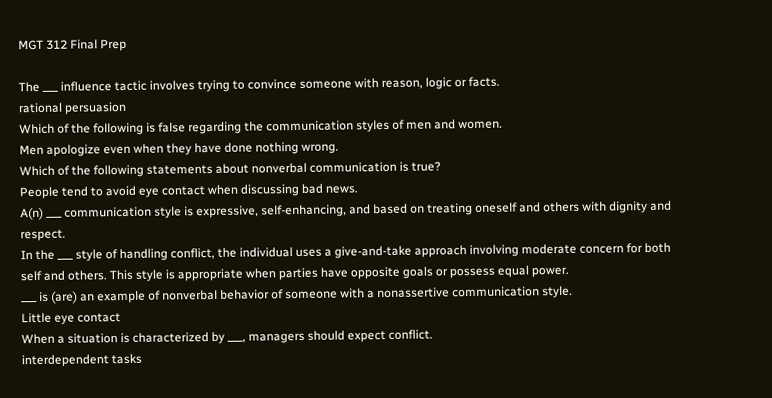MGT 312 Final Prep

The ___ influence tactic involves trying to convince someone with reason, logic or facts.
rational persuasion
Which of the following is false regarding the communication styles of men and women.
Men apologize even when they have done nothing wrong.
Which of the following statements about nonverbal communication is true?
People tend to avoid eye contact when discussing bad news.
A(n) ___ communication style is expressive, self-enhancing, and based on treating oneself and others with dignity and respect.
In the ___ style of handling conflict, the individual uses a give-and-take approach involving moderate concern for both self and others. This style is appropriate when parties have opposite goals or possess equal power.
___ is (are) an example of nonverbal behavior of someone with a nonassertive communication style.
Little eye contact
When a situation is characterized by ___, managers should expect conflict.
interdependent tasks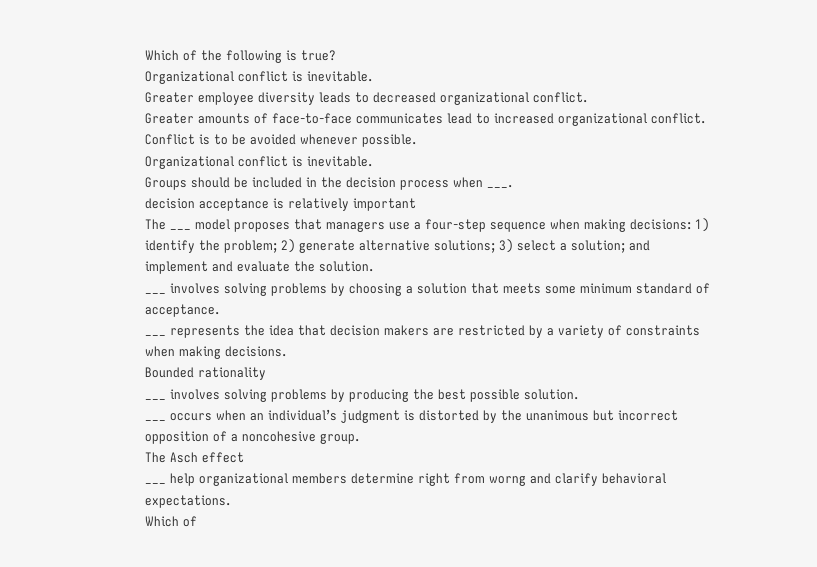Which of the following is true?
Organizational conflict is inevitable.
Greater employee diversity leads to decreased organizational conflict.
Greater amounts of face-to-face communicates lead to increased organizational conflict.
Conflict is to be avoided whenever possible.
Organizational conflict is inevitable.
Groups should be included in the decision process when ___.
decision acceptance is relatively important
The ___ model proposes that managers use a four-step sequence when making decisions: 1) identify the problem; 2) generate alternative solutions; 3) select a solution; and implement and evaluate the solution.
___ involves solving problems by choosing a solution that meets some minimum standard of acceptance.
___ represents the idea that decision makers are restricted by a variety of constraints when making decisions.
Bounded rationality
___ involves solving problems by producing the best possible solution.
___ occurs when an individual’s judgment is distorted by the unanimous but incorrect opposition of a noncohesive group.
The Asch effect
___ help organizational members determine right from worng and clarify behavioral expectations.
Which of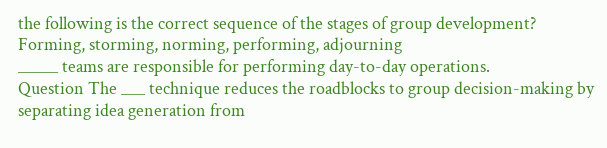the following is the correct sequence of the stages of group development?
Forming, storming, norming, performing, adjourning
_____ teams are responsible for performing day-to-day operations.
Question The ___ technique reduces the roadblocks to group decision-making by separating idea generation from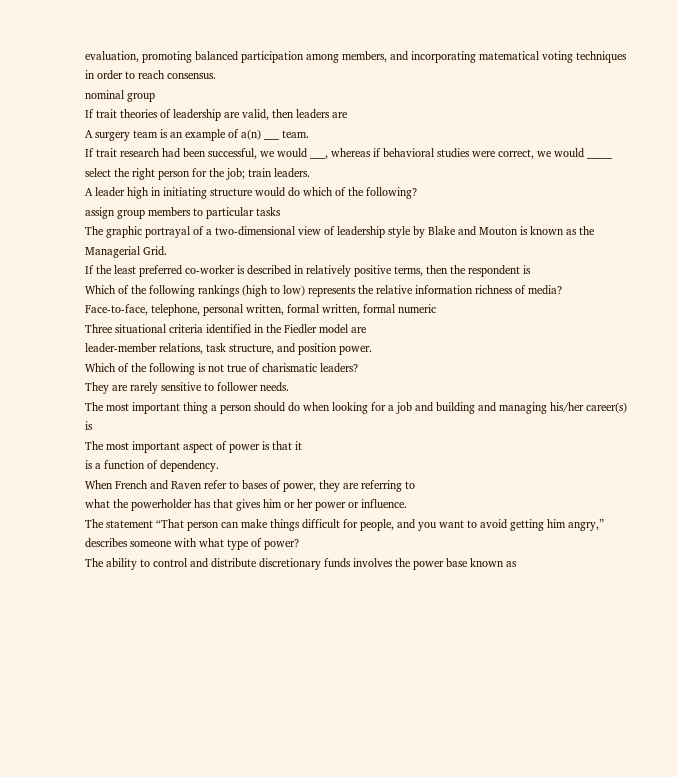evaluation, promoting balanced participation among members, and incorporating matematical voting techniques in order to reach consensus.
nominal group
If trait theories of leadership are valid, then leaders are
A surgery team is an example of a(n) ___ team.
If trait research had been successful, we would ___, whereas if behavioral studies were correct, we would _____
select the right person for the job; train leaders.
A leader high in initiating structure would do which of the following?
assign group members to particular tasks
The graphic portrayal of a two-dimensional view of leadership style by Blake and Mouton is known as the
Managerial Grid.
If the least preferred co-worker is described in relatively positive terms, then the respondent is
Which of the following rankings (high to low) represents the relative information richness of media?
Face-to-face, telephone, personal written, formal written, formal numeric
Three situational criteria identified in the Fiedler model are
leader-member relations, task structure, and position power.
Which of the following is not true of charismatic leaders?
They are rarely sensitive to follower needs.
The most important thing a person should do when looking for a job and building and managing his/her career(s) is
The most important aspect of power is that it
is a function of dependency.
When French and Raven refer to bases of power, they are referring to
what the powerholder has that gives him or her power or influence.
The statement “That person can make things difficult for people, and you want to avoid getting him angry,” describes someone with what type of power?
The ability to control and distribute discretionary funds involves the power base known as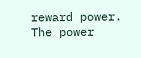reward power.
The power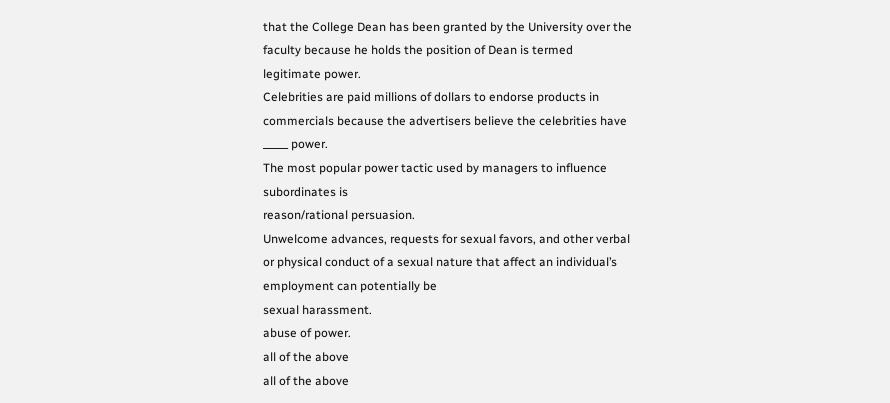that the College Dean has been granted by the University over the faculty because he holds the position of Dean is termed
legitimate power.
Celebrities are paid millions of dollars to endorse products in commercials because the advertisers believe the celebrities have _____ power.
The most popular power tactic used by managers to influence subordinates is
reason/rational persuasion.
Unwelcome advances, requests for sexual favors, and other verbal or physical conduct of a sexual nature that affect an individual’s employment can potentially be
sexual harassment.
abuse of power.
all of the above
all of the above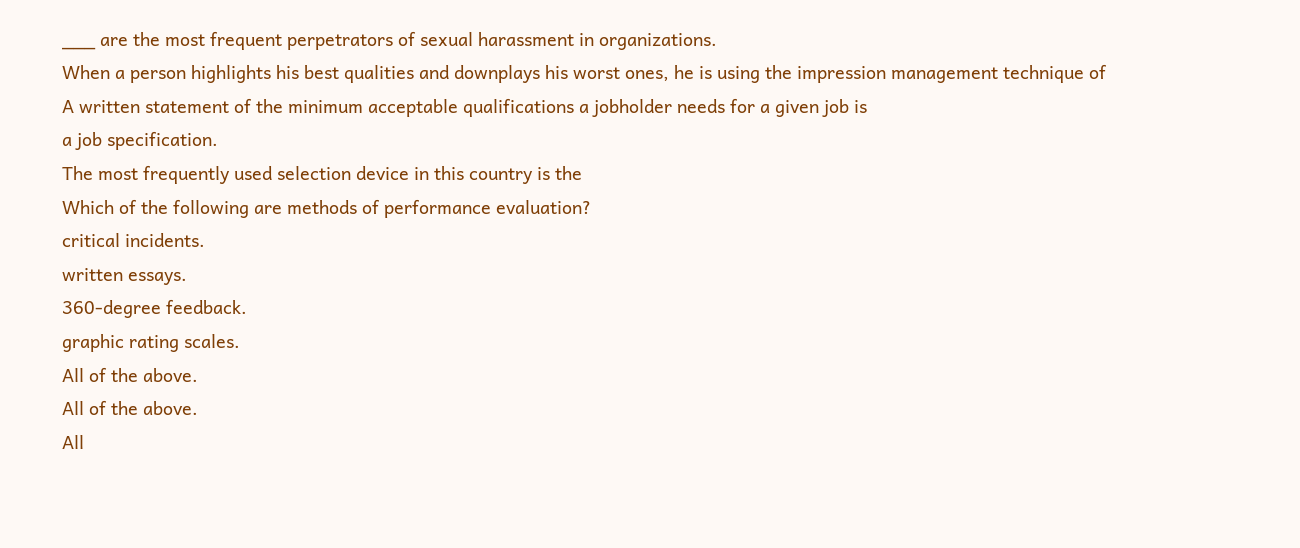___ are the most frequent perpetrators of sexual harassment in organizations.
When a person highlights his best qualities and downplays his worst ones, he is using the impression management technique of
A written statement of the minimum acceptable qualifications a jobholder needs for a given job is
a job specification.
The most frequently used selection device in this country is the
Which of the following are methods of performance evaluation?
critical incidents.
written essays.
360-degree feedback.
graphic rating scales.
All of the above.
All of the above.
All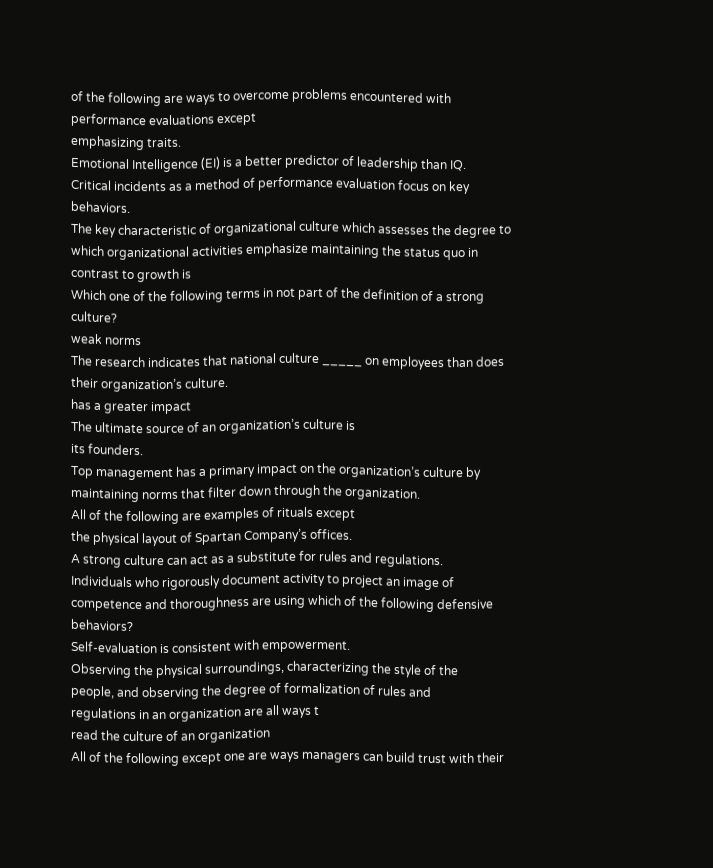of the following are ways to overcome problems encountered with performance evaluations except
emphasizing traits.
Emotional Intelligence (EI) is a better predictor of leadership than IQ.
Critical incidents as a method of performance evaluation focus on key behaviors.
The key characteristic of organizational culture which assesses the degree to which organizational activities emphasize maintaining the status quo in contrast to growth is
Which one of the following terms in not part of the definition of a strong culture?
weak norms
The research indicates that national culture _____ on employees than does their organization’s culture.
has a greater impact
The ultimate source of an organization’s culture is
its founders.
Top management has a primary impact on the organization’s culture by
maintaining norms that filter down through the organization.
All of the following are examples of rituals except
the physical layout of Spartan Company’s offices.
A strong culture can act as a substitute for rules and regulations.
Individuals who rigorously document activity to project an image of competence and thoroughness are using which of the following defensive behaviors?
Self-evaluation is consistent with empowerment.
Observing the physical surroundings, characterizing the style of the
people, and observing the degree of formalization of rules and
regulations in an organization are all ways t
read the culture of an organization
All of the following except one are ways managers can build trust with their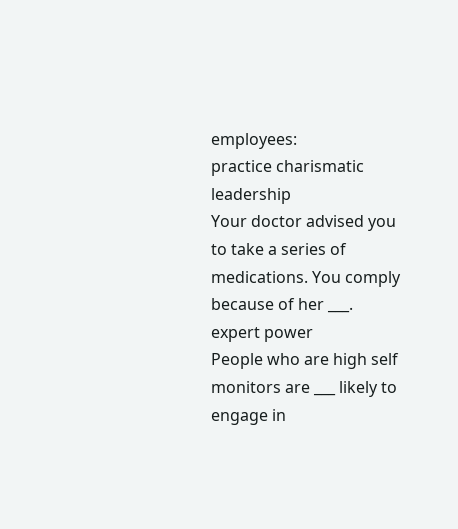employees:
practice charismatic leadership
Your doctor advised you to take a series of medications. You comply because of her ___.
expert power
People who are high self monitors are ___ likely to engage in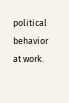political behavior at work.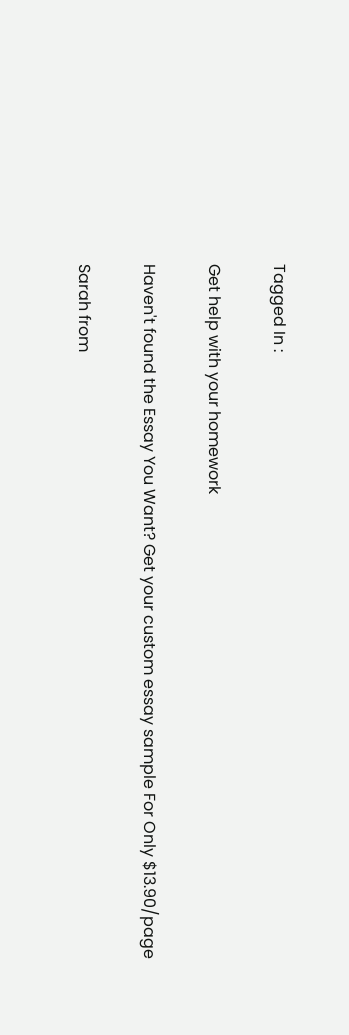Tagged In :

Get help with your homework

Haven't found the Essay You Want? Get your custom essay sample For Only $13.90/page

Sarah from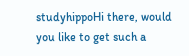studyhippoHi there, would you like to get such a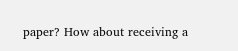paper? How about receiving a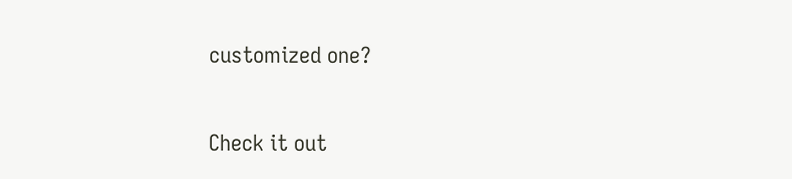customized one?

Check it out